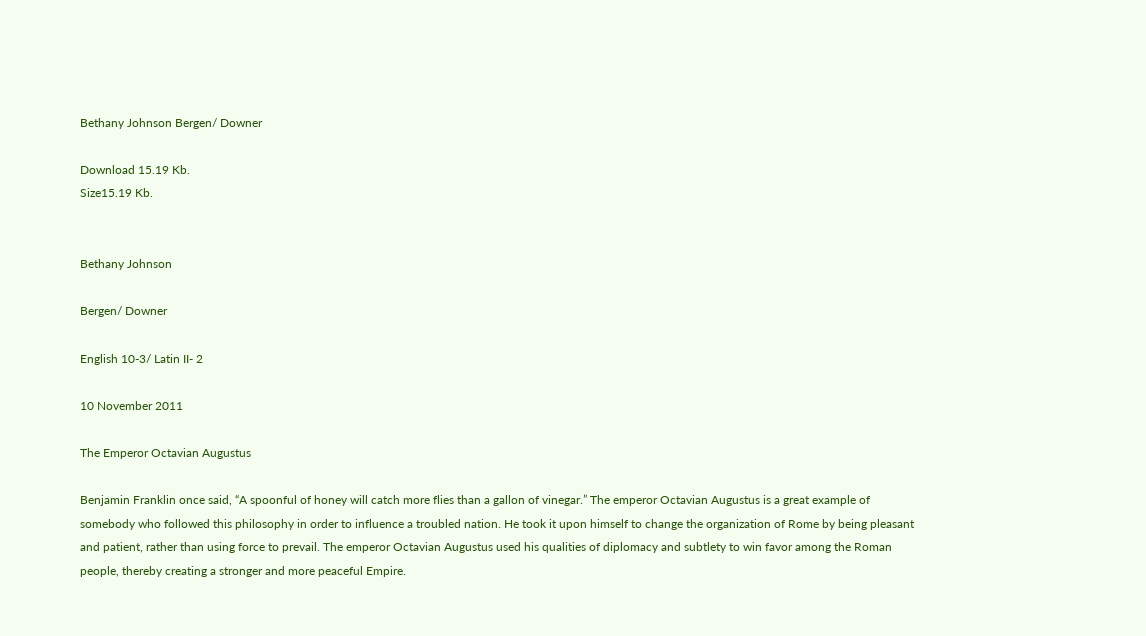Bethany Johnson Bergen/ Downer

Download 15.19 Kb.
Size15.19 Kb.


Bethany Johnson

Bergen/ Downer

English 10-3/ Latin II- 2

10 November 2011

The Emperor Octavian Augustus

Benjamin Franklin once said, “A spoonful of honey will catch more flies than a gallon of vinegar.” The emperor Octavian Augustus is a great example of somebody who followed this philosophy in order to influence a troubled nation. He took it upon himself to change the organization of Rome by being pleasant and patient, rather than using force to prevail. The emperor Octavian Augustus used his qualities of diplomacy and subtlety to win favor among the Roman people, thereby creating a stronger and more peaceful Empire.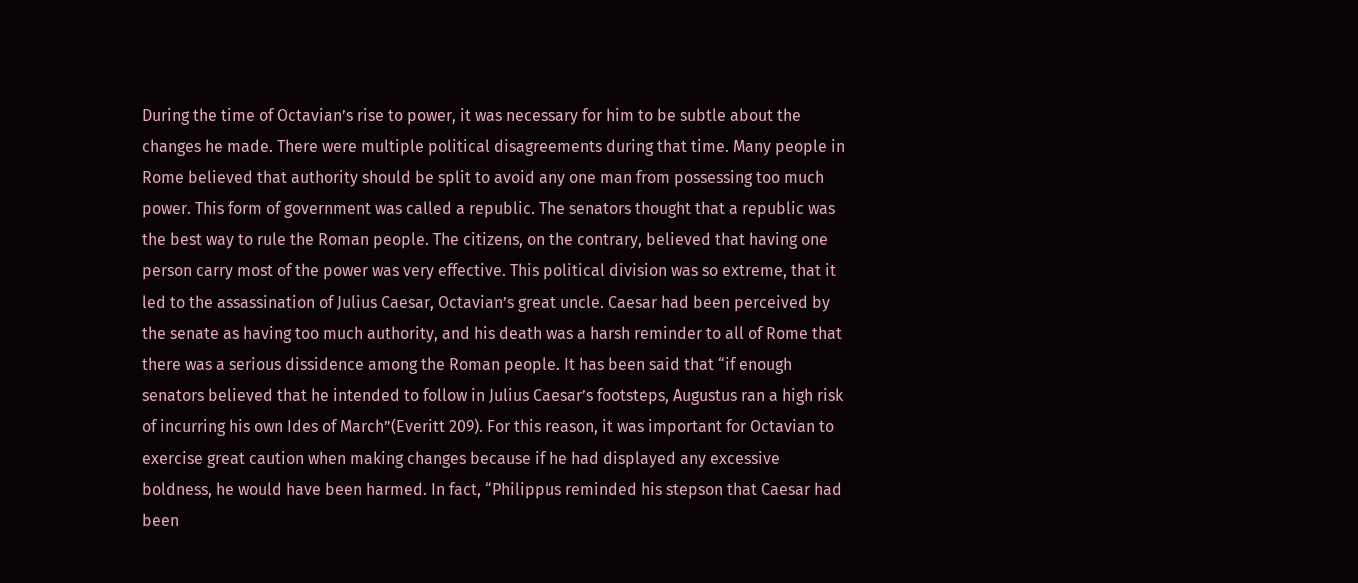During the time of Octavian’s rise to power, it was necessary for him to be subtle about the changes he made. There were multiple political disagreements during that time. Many people in Rome believed that authority should be split to avoid any one man from possessing too much power. This form of government was called a republic. The senators thought that a republic was the best way to rule the Roman people. The citizens, on the contrary, believed that having one person carry most of the power was very effective. This political division was so extreme, that it led to the assassination of Julius Caesar, Octavian’s great uncle. Caesar had been perceived by the senate as having too much authority, and his death was a harsh reminder to all of Rome that there was a serious dissidence among the Roman people. It has been said that “if enough senators believed that he intended to follow in Julius Caesar’s footsteps, Augustus ran a high risk of incurring his own Ides of March”(Everitt 209). For this reason, it was important for Octavian to exercise great caution when making changes because if he had displayed any excessive boldness, he would have been harmed. In fact, “Philippus reminded his stepson that Caesar had been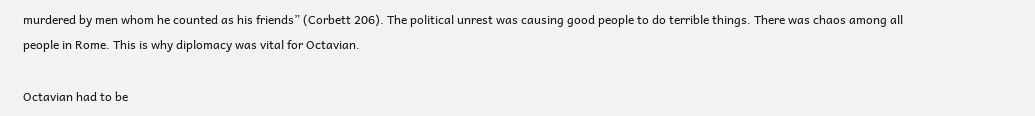murdered by men whom he counted as his friends” (Corbett 206). The political unrest was causing good people to do terrible things. There was chaos among all people in Rome. This is why diplomacy was vital for Octavian.

Octavian had to be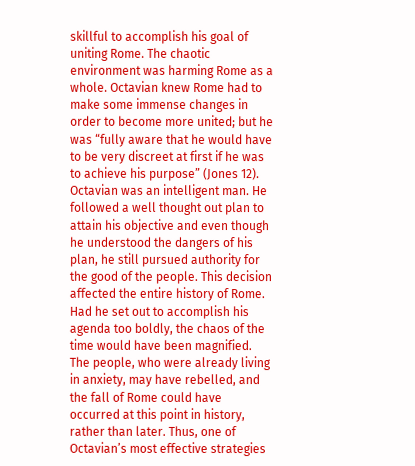skillful to accomplish his goal of uniting Rome. The chaotic environment was harming Rome as a whole. Octavian knew Rome had to make some immense changes in order to become more united; but he was “fully aware that he would have to be very discreet at first if he was to achieve his purpose” (Jones 12). Octavian was an intelligent man. He followed a well thought out plan to attain his objective and even though he understood the dangers of his plan, he still pursued authority for the good of the people. This decision affected the entire history of Rome. Had he set out to accomplish his agenda too boldly, the chaos of the time would have been magnified. The people, who were already living in anxiety, may have rebelled, and the fall of Rome could have occurred at this point in history, rather than later. Thus, one of Octavian’s most effective strategies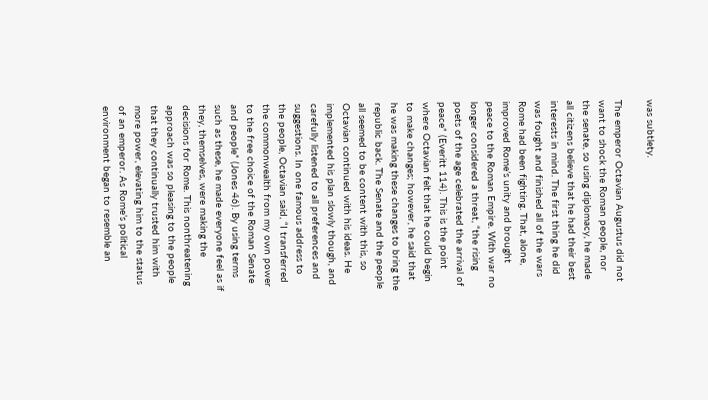was subtlety.

The emperor Octavian Augustus did not want to shock the Roman people, nor the senate, so using diplomacy, he made all citizens believe that he had their best interests in mind. The first thing he did was fought and finished all of the wars Rome had been fighting. That, alone, improved Rome’s unity and brought peace to the Roman Empire. With war no longer considered a threat, “the rising poets of the age celebrated the arrival of peace” (Everitt 114). This is the point where Octavian felt that he could begin to make changes; however, he said that he was making these changes to bring the republic back. The Senate and the people all seemed to be content with this, so Octavian continued with his ideas. He implemented his plan slowly though, and carefully listened to all preferences and suggestions. In one famous address to the people, Octavian said, “I transferred the commonwealth from my own power to the free choice of the Roman Senate and people” (Jones 46). By using terms such as these, he made everyone feel as if they, themselves, were making the decisions for Rome. This nonthreatening approach was so pleasing to the people that they continually trusted him with more power, elevating him to the status of an emperor. As Rome’s political environment began to resemble an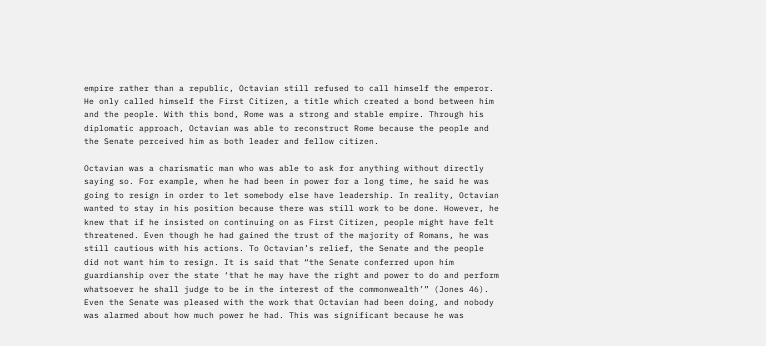empire rather than a republic, Octavian still refused to call himself the emperor. He only called himself the First Citizen, a title which created a bond between him and the people. With this bond, Rome was a strong and stable empire. Through his diplomatic approach, Octavian was able to reconstruct Rome because the people and the Senate perceived him as both leader and fellow citizen.

Octavian was a charismatic man who was able to ask for anything without directly saying so. For example, when he had been in power for a long time, he said he was going to resign in order to let somebody else have leadership. In reality, Octavian wanted to stay in his position because there was still work to be done. However, he knew that if he insisted on continuing on as First Citizen, people might have felt threatened. Even though he had gained the trust of the majority of Romans, he was still cautious with his actions. To Octavian’s relief, the Senate and the people did not want him to resign. It is said that “the Senate conferred upon him guardianship over the state ‘that he may have the right and power to do and perform whatsoever he shall judge to be in the interest of the commonwealth’” (Jones 46). Even the Senate was pleased with the work that Octavian had been doing, and nobody was alarmed about how much power he had. This was significant because he was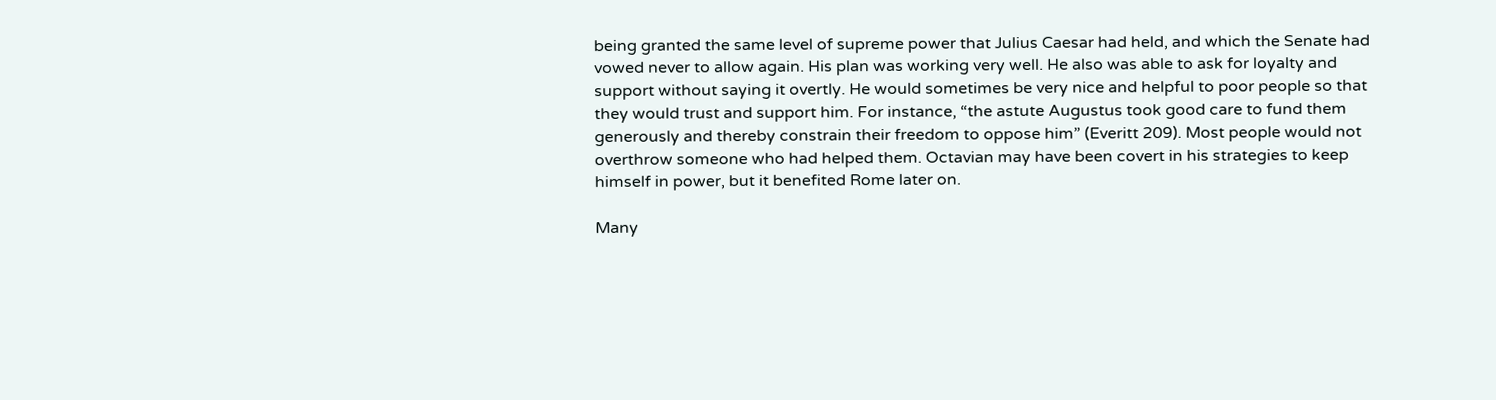being granted the same level of supreme power that Julius Caesar had held, and which the Senate had vowed never to allow again. His plan was working very well. He also was able to ask for loyalty and support without saying it overtly. He would sometimes be very nice and helpful to poor people so that they would trust and support him. For instance, “the astute Augustus took good care to fund them generously and thereby constrain their freedom to oppose him” (Everitt 209). Most people would not overthrow someone who had helped them. Octavian may have been covert in his strategies to keep himself in power, but it benefited Rome later on.

Many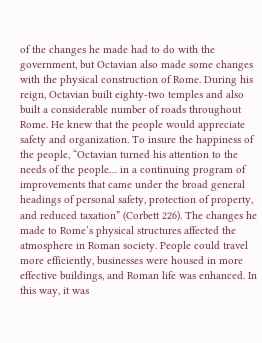of the changes he made had to do with the government, but Octavian also made some changes with the physical construction of Rome. During his reign, Octavian built eighty-two temples and also built a considerable number of roads throughout Rome. He knew that the people would appreciate safety and organization. To insure the happiness of the people, “Octavian turned his attention to the needs of the people… in a continuing program of improvements that came under the broad general headings of personal safety, protection of property, and reduced taxation” (Corbett 226). The changes he made to Rome’s physical structures affected the atmosphere in Roman society. People could travel more efficiently, businesses were housed in more effective buildings, and Roman life was enhanced. In this way, it was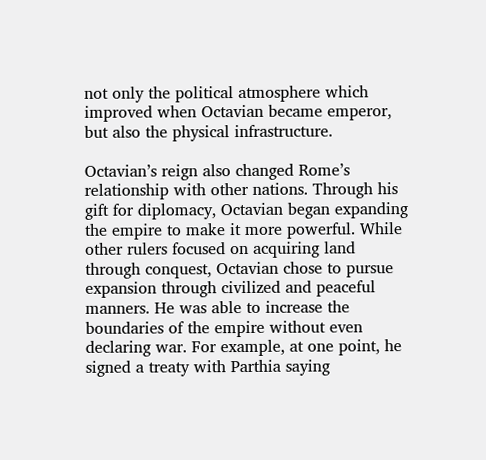not only the political atmosphere which improved when Octavian became emperor, but also the physical infrastructure.

Octavian’s reign also changed Rome’s relationship with other nations. Through his gift for diplomacy, Octavian began expanding the empire to make it more powerful. While other rulers focused on acquiring land through conquest, Octavian chose to pursue expansion through civilized and peaceful manners. He was able to increase the boundaries of the empire without even declaring war. For example, at one point, he signed a treaty with Parthia saying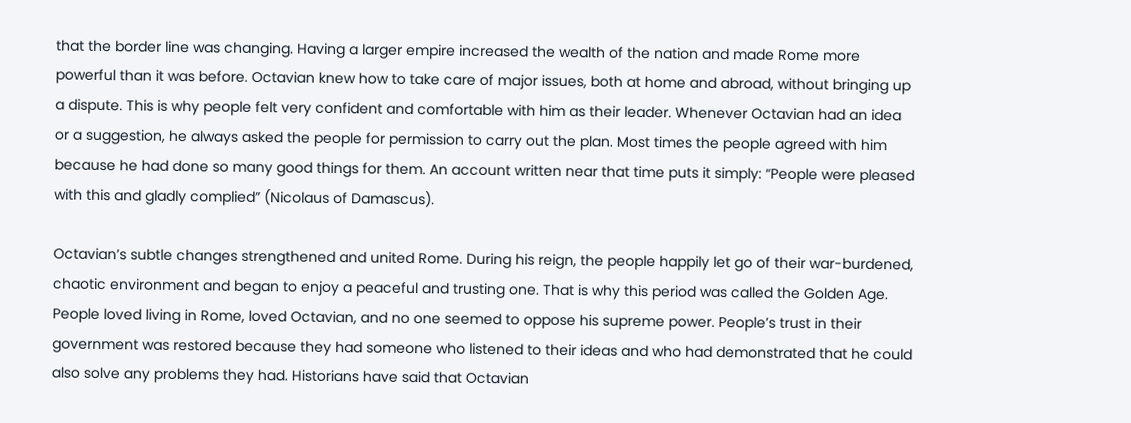that the border line was changing. Having a larger empire increased the wealth of the nation and made Rome more powerful than it was before. Octavian knew how to take care of major issues, both at home and abroad, without bringing up a dispute. This is why people felt very confident and comfortable with him as their leader. Whenever Octavian had an idea or a suggestion, he always asked the people for permission to carry out the plan. Most times the people agreed with him because he had done so many good things for them. An account written near that time puts it simply: “People were pleased with this and gladly complied” (Nicolaus of Damascus).

Octavian’s subtle changes strengthened and united Rome. During his reign, the people happily let go of their war-burdened, chaotic environment and began to enjoy a peaceful and trusting one. That is why this period was called the Golden Age. People loved living in Rome, loved Octavian, and no one seemed to oppose his supreme power. People’s trust in their government was restored because they had someone who listened to their ideas and who had demonstrated that he could also solve any problems they had. Historians have said that Octavian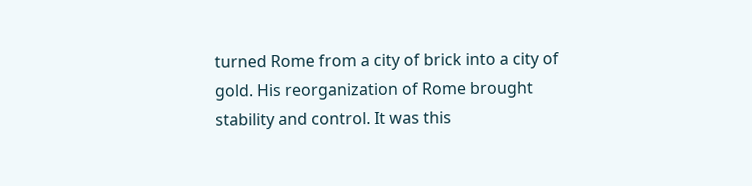turned Rome from a city of brick into a city of gold. His reorganization of Rome brought stability and control. It was this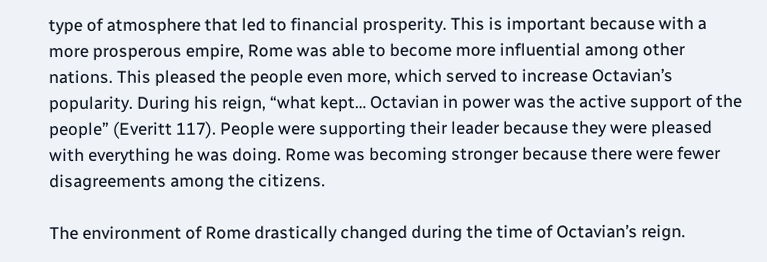type of atmosphere that led to financial prosperity. This is important because with a more prosperous empire, Rome was able to become more influential among other nations. This pleased the people even more, which served to increase Octavian’s popularity. During his reign, “what kept… Octavian in power was the active support of the people” (Everitt 117). People were supporting their leader because they were pleased with everything he was doing. Rome was becoming stronger because there were fewer disagreements among the citizens.

The environment of Rome drastically changed during the time of Octavian’s reign.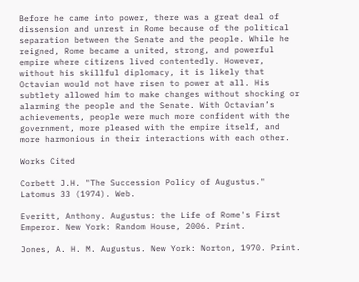Before he came into power, there was a great deal of dissension and unrest in Rome because of the political separation between the Senate and the people. While he reigned, Rome became a united, strong, and powerful empire where citizens lived contentedly. However, without his skillful diplomacy, it is likely that Octavian would not have risen to power at all. His subtlety allowed him to make changes without shocking or alarming the people and the Senate. With Octavian’s achievements, people were much more confident with the government, more pleased with the empire itself, and more harmonious in their interactions with each other.

Works Cited

Corbett J.H. "The Succession Policy of Augustus." Latomus 33 (1974). Web.

Everitt, Anthony. Augustus: the Life of Rome's First Emperor. New York: Random House, 2006. Print.

Jones, A. H. M. Augustus. New York: Norton, 1970. Print.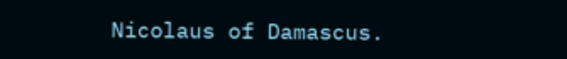Nicolaus of Damascus.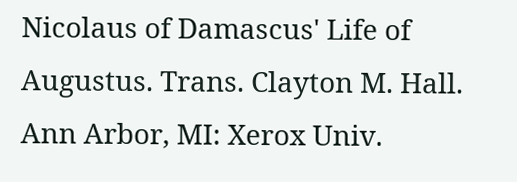Nicolaus of Damascus' Life of Augustus. Trans. Clayton M. Hall. Ann Arbor, MI: Xerox Univ.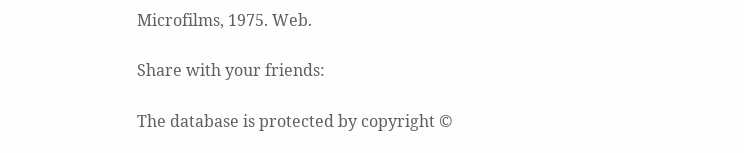Microfilms, 1975. Web.

Share with your friends:

The database is protected by copyright ©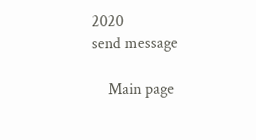2020
send message

    Main page